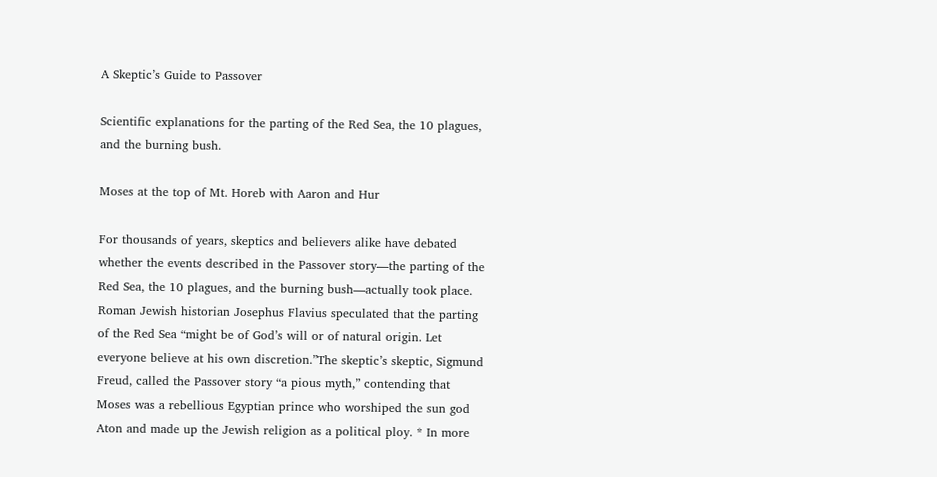A Skeptic’s Guide to Passover

Scientific explanations for the parting of the Red Sea, the 10 plagues, and the burning bush.

Moses at the top of Mt. Horeb with Aaron and Hur

For thousands of years, skeptics and believers alike have debated whether the events described in the Passover story—the parting of the Red Sea, the 10 plagues, and the burning bush—actually took place. Roman Jewish historian Josephus Flavius speculated that the parting of the Red Sea “might be of God’s will or of natural origin. Let everyone believe at his own discretion.”The skeptic’s skeptic, Sigmund Freud, called the Passover story “a pious myth,” contending that Moses was a rebellious Egyptian prince who worshiped the sun god Aton and made up the Jewish religion as a political ploy. * In more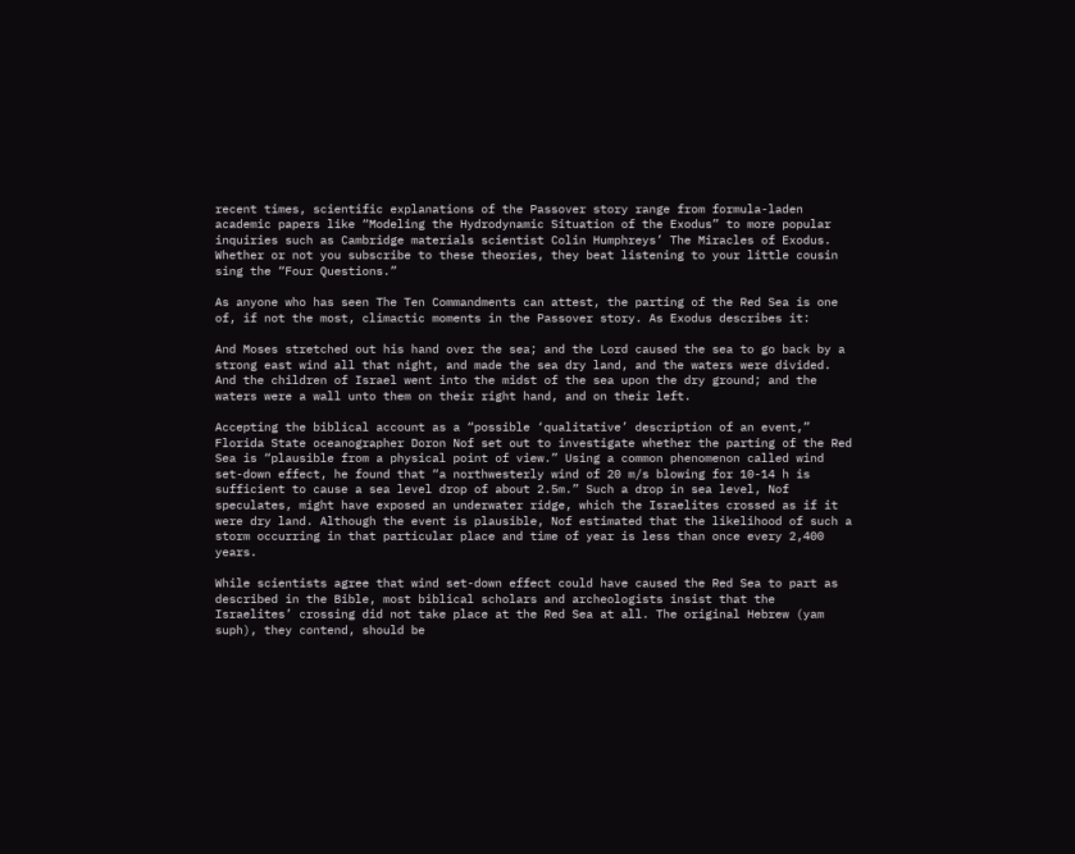recent times, scientific explanations of the Passover story range from formula-laden academic papers like “Modeling the Hydrodynamic Situation of the Exodus” to more popular inquiries such as Cambridge materials scientist Colin Humphreys’ The Miracles of Exodus. Whether or not you subscribe to these theories, they beat listening to your little cousin sing the “Four Questions.”

As anyone who has seen The Ten Commandments can attest, the parting of the Red Sea is one of, if not the most, climactic moments in the Passover story. As Exodus describes it:

And Moses stretched out his hand over the sea; and the Lord caused the sea to go back by a strong east wind all that night, and made the sea dry land, and the waters were divided. And the children of Israel went into the midst of the sea upon the dry ground; and the waters were a wall unto them on their right hand, and on their left.

Accepting the biblical account as a “possible ‘qualitative’ description of an event,” Florida State oceanographer Doron Nof set out to investigate whether the parting of the Red Sea is “plausible from a physical point of view.” Using a common phenomenon called wind set-down effect, he found that “a northwesterly wind of 20 m/s blowing for 10-14 h is sufficient to cause a sea level drop of about 2.5m.” Such a drop in sea level, Nof speculates, might have exposed an underwater ridge, which the Israelites crossed as if it were dry land. Although the event is plausible, Nof estimated that the likelihood of such a storm occurring in that particular place and time of year is less than once every 2,400 years.

While scientists agree that wind set-down effect could have caused the Red Sea to part as described in the Bible, most biblical scholars and archeologists insist that the Israelites’ crossing did not take place at the Red Sea at all. The original Hebrew (yam suph), they contend, should be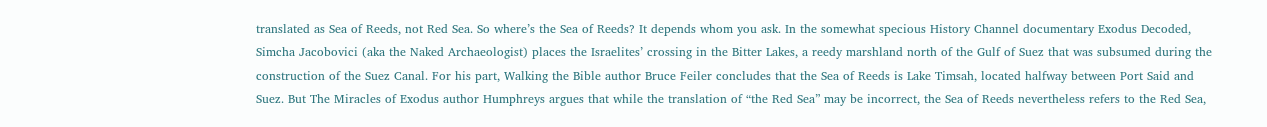translated as Sea of Reeds, not Red Sea. So where’s the Sea of Reeds? It depends whom you ask. In the somewhat specious History Channel documentary Exodus Decoded, Simcha Jacobovici (aka the Naked Archaeologist) places the Israelites’ crossing in the Bitter Lakes, a reedy marshland north of the Gulf of Suez that was subsumed during the construction of the Suez Canal. For his part, Walking the Bible author Bruce Feiler concludes that the Sea of Reeds is Lake Timsah, located halfway between Port Said and Suez. But The Miracles of Exodus author Humphreys argues that while the translation of “the Red Sea” may be incorrect, the Sea of Reeds nevertheless refers to the Red Sea,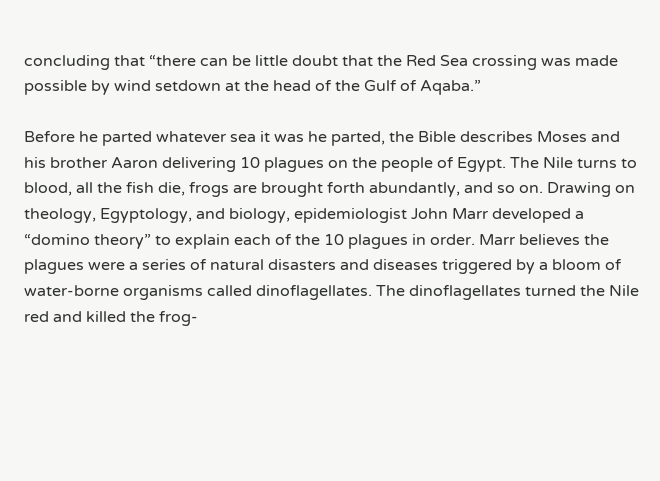concluding that “there can be little doubt that the Red Sea crossing was made possible by wind setdown at the head of the Gulf of Aqaba.”

Before he parted whatever sea it was he parted, the Bible describes Moses and his brother Aaron delivering 10 plagues on the people of Egypt. The Nile turns to blood, all the fish die, frogs are brought forth abundantly, and so on. Drawing on theology, Egyptology, and biology, epidemiologist John Marr developed a “domino theory” to explain each of the 10 plagues in order. Marr believes the plagues were a series of natural disasters and diseases triggered by a bloom of water-borne organisms called dinoflagellates. The dinoflagellates turned the Nile red and killed the frog-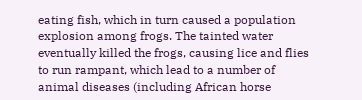eating fish, which in turn caused a population explosion among frogs. The tainted water eventually killed the frogs, causing lice and flies to run rampant, which lead to a number of animal diseases (including African horse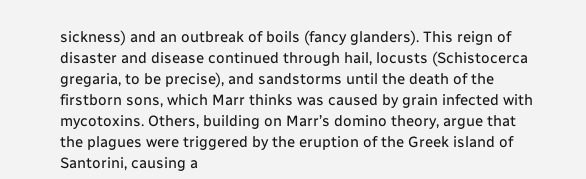sickness) and an outbreak of boils (fancy glanders). This reign of disaster and disease continued through hail, locusts (Schistocerca gregaria, to be precise), and sandstorms until the death of the firstborn sons, which Marr thinks was caused by grain infected with mycotoxins. Others, building on Marr’s domino theory, argue that the plagues were triggered by the eruption of the Greek island of Santorini, causing a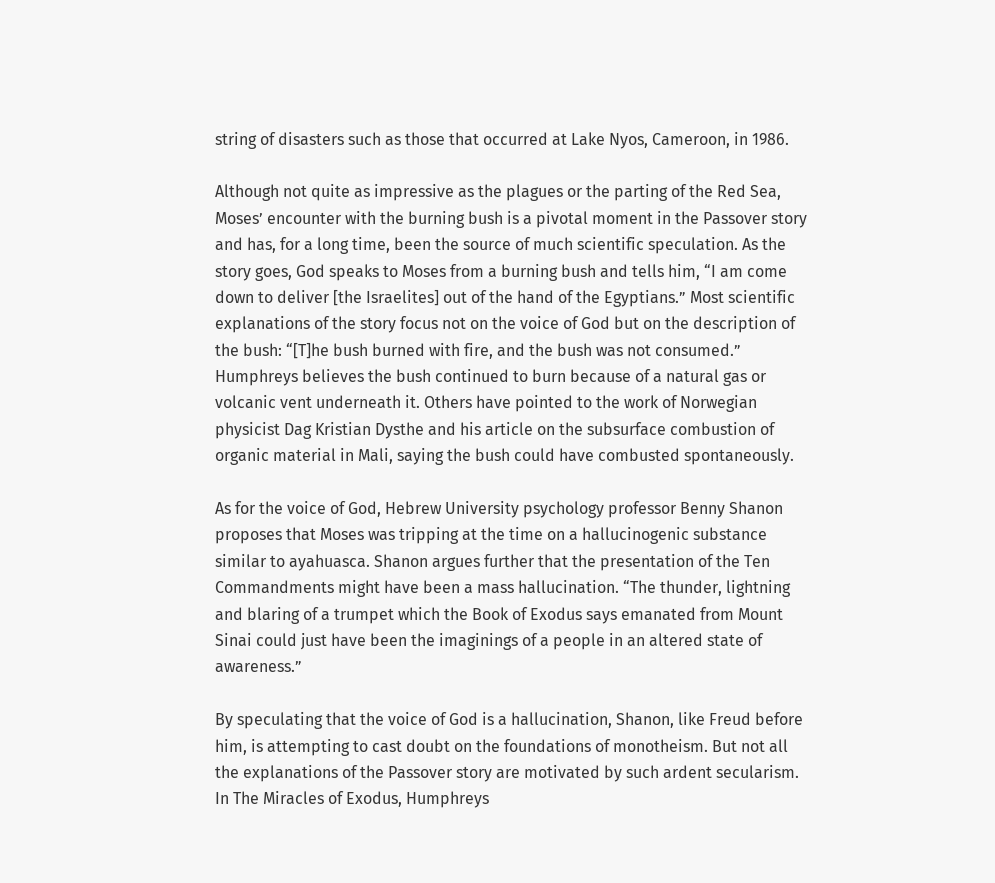string of disasters such as those that occurred at Lake Nyos, Cameroon, in 1986.

Although not quite as impressive as the plagues or the parting of the Red Sea, Moses’ encounter with the burning bush is a pivotal moment in the Passover story and has, for a long time, been the source of much scientific speculation. As the story goes, God speaks to Moses from a burning bush and tells him, “I am come down to deliver [the Israelites] out of the hand of the Egyptians.” Most scientific explanations of the story focus not on the voice of God but on the description of the bush: “[T]he bush burned with fire, and the bush was not consumed.” Humphreys believes the bush continued to burn because of a natural gas or volcanic vent underneath it. Others have pointed to the work of Norwegian physicist Dag Kristian Dysthe and his article on the subsurface combustion of organic material in Mali, saying the bush could have combusted spontaneously.

As for the voice of God, Hebrew University psychology professor Benny Shanon proposes that Moses was tripping at the time on a hallucinogenic substance similar to ayahuasca. Shanon argues further that the presentation of the Ten Commandments might have been a mass hallucination. “The thunder, lightning and blaring of a trumpet which the Book of Exodus says emanated from Mount Sinai could just have been the imaginings of a people in an altered state of awareness.”

By speculating that the voice of God is a hallucination, Shanon, like Freud before him, is attempting to cast doubt on the foundations of monotheism. But not all the explanations of the Passover story are motivated by such ardent secularism. In The Miracles of Exodus, Humphreys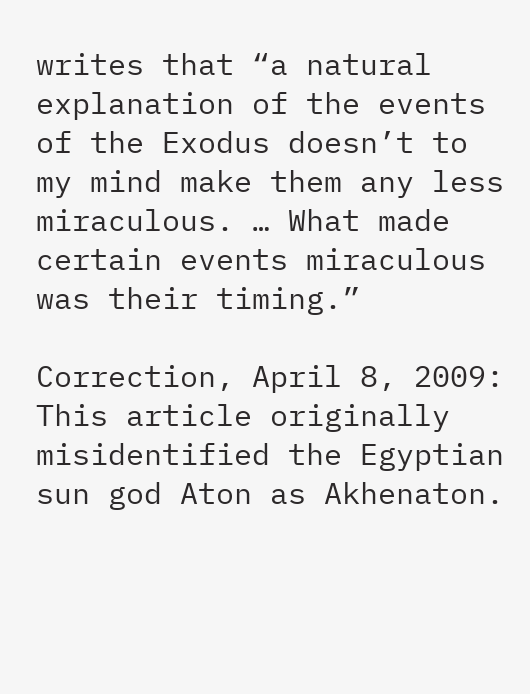writes that “a natural explanation of the events of the Exodus doesn’t to my mind make them any less miraculous. … What made certain events miraculous was their timing.”

Correction, April 8, 2009: This article originally misidentified the Egyptian sun god Aton as Akhenaton.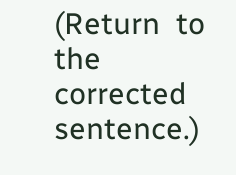(Return  to the corrected sentence.)